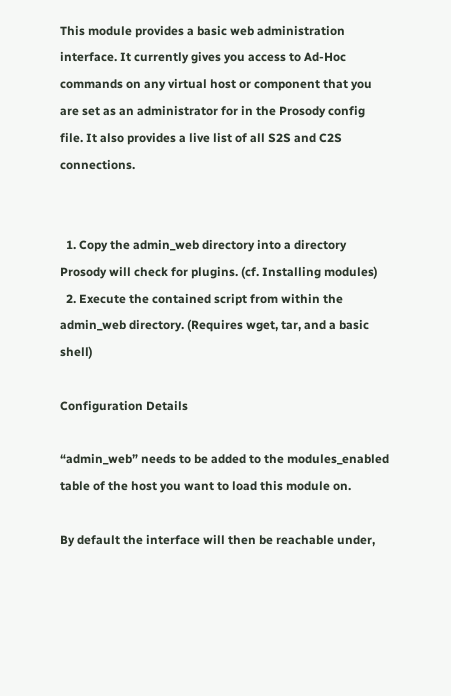This module provides a basic web administration interface. It currently gives you access to Ad-Hoc commands on any virtual host or component that you are set as an administrator for in the Prosody config file. It also provides a live list of all S2S and C2S connections.


  1. Copy the admin_web directory into a directory Prosody will check for plugins. (cf. Installing modules)
  2. Execute the contained script from within the admin_web directory. (Requires wget, tar, and a basic shell)

Configuration Details

“admin_web” needs to be added to the modules_enabled table of the host you want to load this module on.

By default the interface will then be reachable under,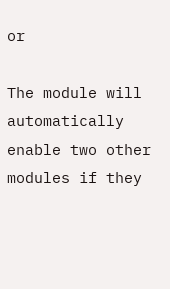or

The module will automatically enable two other modules if they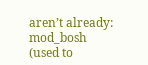aren’t already: mod_bosh (used to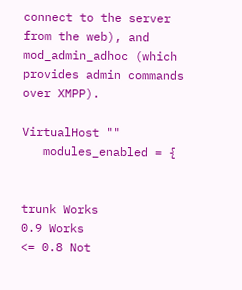connect to the server from the web), and mod_admin_adhoc (which provides admin commands over XMPP).

VirtualHost ""
   modules_enabled = {


trunk Works
0.9 Works
<= 0.8 Not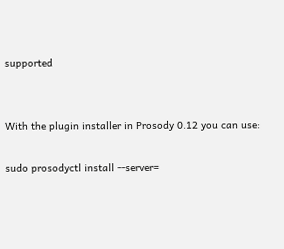supported


With the plugin installer in Prosody 0.12 you can use:

sudo prosodyctl install --server=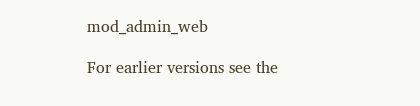mod_admin_web

For earlier versions see the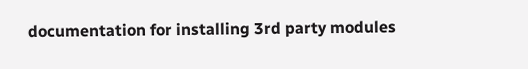documentation for installing 3rd party modules